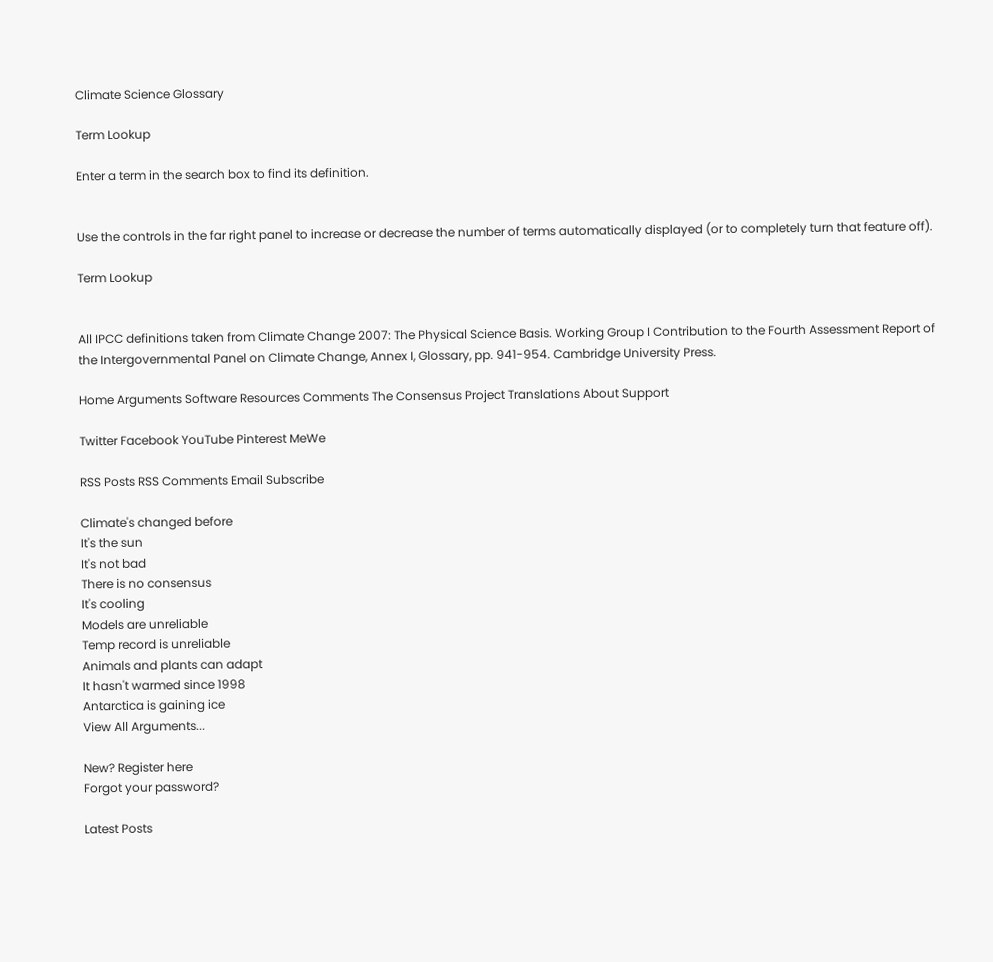Climate Science Glossary

Term Lookup

Enter a term in the search box to find its definition.


Use the controls in the far right panel to increase or decrease the number of terms automatically displayed (or to completely turn that feature off).

Term Lookup


All IPCC definitions taken from Climate Change 2007: The Physical Science Basis. Working Group I Contribution to the Fourth Assessment Report of the Intergovernmental Panel on Climate Change, Annex I, Glossary, pp. 941-954. Cambridge University Press.

Home Arguments Software Resources Comments The Consensus Project Translations About Support

Twitter Facebook YouTube Pinterest MeWe

RSS Posts RSS Comments Email Subscribe

Climate's changed before
It's the sun
It's not bad
There is no consensus
It's cooling
Models are unreliable
Temp record is unreliable
Animals and plants can adapt
It hasn't warmed since 1998
Antarctica is gaining ice
View All Arguments...

New? Register here
Forgot your password?

Latest Posts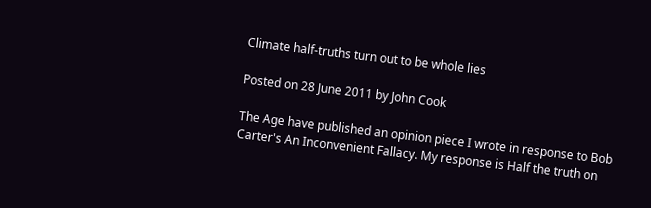Climate half-truths turn out to be whole lies

Posted on 28 June 2011 by John Cook

The Age have published an opinion piece I wrote in response to Bob Carter's An Inconvenient Fallacy. My response is Half the truth on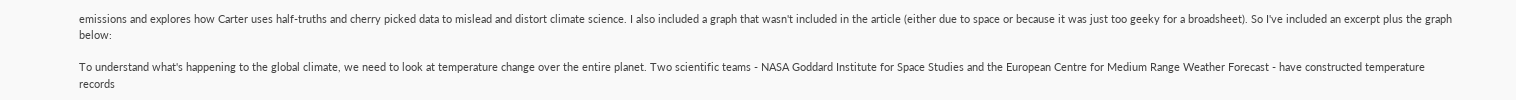emissions and explores how Carter uses half-truths and cherry picked data to mislead and distort climate science. I also included a graph that wasn't included in the article (either due to space or because it was just too geeky for a broadsheet). So I've included an excerpt plus the graph below:

To understand what's happening to the global climate, we need to look at temperature change over the entire planet. Two scientific teams - NASA Goddard Institute for Space Studies and the European Centre for Medium Range Weather Forecast - have constructed temperature records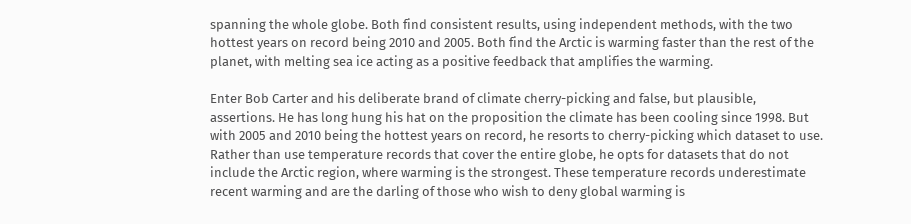spanning the whole globe. Both find consistent results, using independent methods, with the two hottest years on record being 2010 and 2005. Both find the Arctic is warming faster than the rest of the planet, with melting sea ice acting as a positive feedback that amplifies the warming.

Enter Bob Carter and his deliberate brand of climate cherry-picking and false, but plausible, assertions. He has long hung his hat on the proposition the climate has been cooling since 1998. But with 2005 and 2010 being the hottest years on record, he resorts to cherry-picking which dataset to use. Rather than use temperature records that cover the entire globe, he opts for datasets that do not include the Arctic region, where warming is the strongest. These temperature records underestimate recent warming and are the darling of those who wish to deny global warming is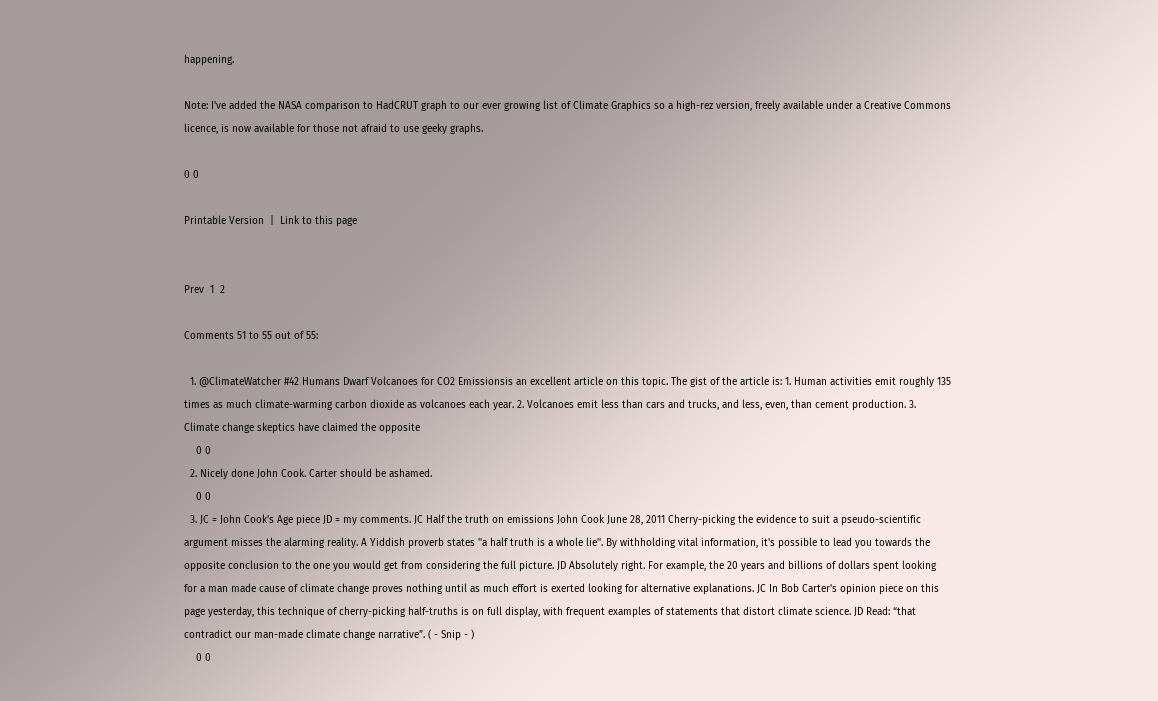happening.

Note: I've added the NASA comparison to HadCRUT graph to our ever growing list of Climate Graphics so a high-rez version, freely available under a Creative Commons licence, is now available for those not afraid to use geeky graphs.

0 0

Printable Version  |  Link to this page


Prev  1  2

Comments 51 to 55 out of 55:

  1. @ClimateWatcher #42 Humans Dwarf Volcanoes for CO2 Emissionsis an excellent article on this topic. The gist of the article is: 1. Human activities emit roughly 135 times as much climate-warming carbon dioxide as volcanoes each year. 2. Volcanoes emit less than cars and trucks, and less, even, than cement production. 3. Climate change skeptics have claimed the opposite
    0 0
  2. Nicely done John Cook. Carter should be ashamed.
    0 0
  3. JC = John Cook’s Age piece JD = my comments. JC Half the truth on emissions John Cook June 28, 2011 Cherry-picking the evidence to suit a pseudo-scientific argument misses the alarming reality. A Yiddish proverb states ''a half truth is a whole lie''. By withholding vital information, it's possible to lead you towards the opposite conclusion to the one you would get from considering the full picture. JD Absolutely right. For example, the 20 years and billions of dollars spent looking for a man made cause of climate change proves nothing until as much effort is exerted looking for alternative explanations. JC In Bob Carter's opinion piece on this page yesterday, this technique of cherry-picking half-truths is on full display, with frequent examples of statements that distort climate science. JD Read: “that contradict our man-made climate change narrative”. ( - Snip - )
    0 0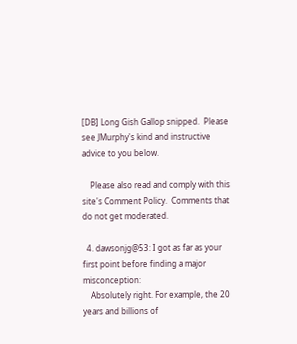[DB] Long Gish Gallop snipped.  Please see JMurphy's kind and instructive advice to you below.

    Please also read and comply with this site's Comment Policy.  Comments that do not get moderated.

  4. dawsonjg@53: I got as far as your first point before finding a major misconception:
    Absolutely right. For example, the 20 years and billions of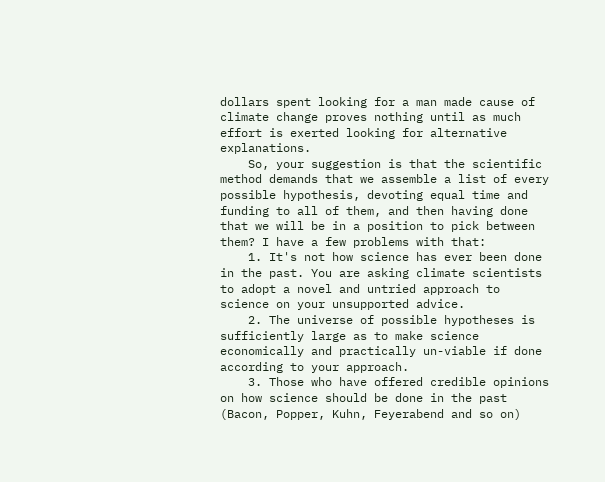dollars spent looking for a man made cause of climate change proves nothing until as much effort is exerted looking for alternative explanations.
    So, your suggestion is that the scientific method demands that we assemble a list of every possible hypothesis, devoting equal time and funding to all of them, and then having done that we will be in a position to pick between them? I have a few problems with that:
    1. It's not how science has ever been done in the past. You are asking climate scientists to adopt a novel and untried approach to science on your unsupported advice.
    2. The universe of possible hypotheses is sufficiently large as to make science economically and practically un-viable if done according to your approach.
    3. Those who have offered credible opinions on how science should be done in the past (Bacon, Popper, Kuhn, Feyerabend and so on)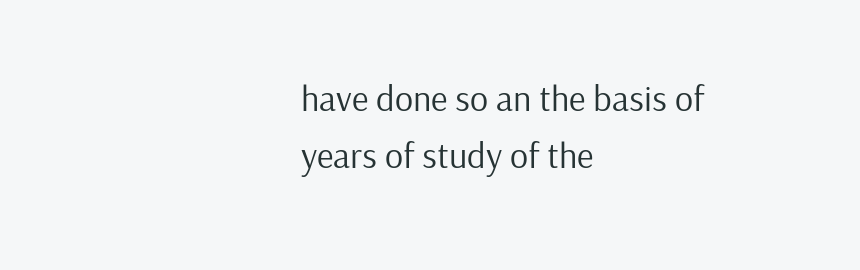have done so an the basis of years of study of the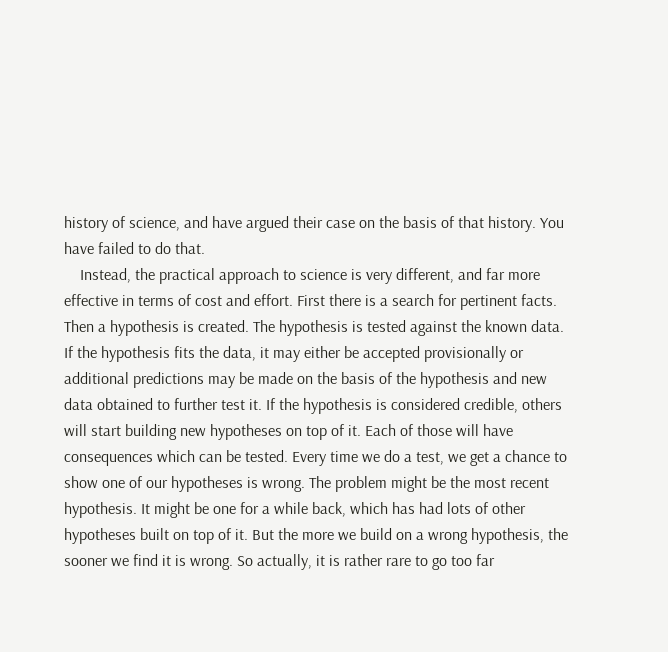history of science, and have argued their case on the basis of that history. You have failed to do that.
    Instead, the practical approach to science is very different, and far more effective in terms of cost and effort. First there is a search for pertinent facts. Then a hypothesis is created. The hypothesis is tested against the known data. If the hypothesis fits the data, it may either be accepted provisionally or additional predictions may be made on the basis of the hypothesis and new data obtained to further test it. If the hypothesis is considered credible, others will start building new hypotheses on top of it. Each of those will have consequences which can be tested. Every time we do a test, we get a chance to show one of our hypotheses is wrong. The problem might be the most recent hypothesis. It might be one for a while back, which has had lots of other hypotheses built on top of it. But the more we build on a wrong hypothesis, the sooner we find it is wrong. So actually, it is rather rare to go too far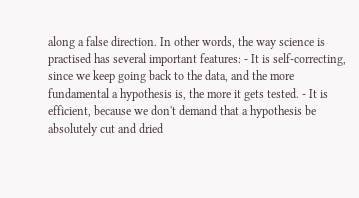along a false direction. In other words, the way science is practised has several important features: - It is self-correcting, since we keep going back to the data, and the more fundamental a hypothesis is, the more it gets tested. - It is efficient, because we don't demand that a hypothesis be absolutely cut and dried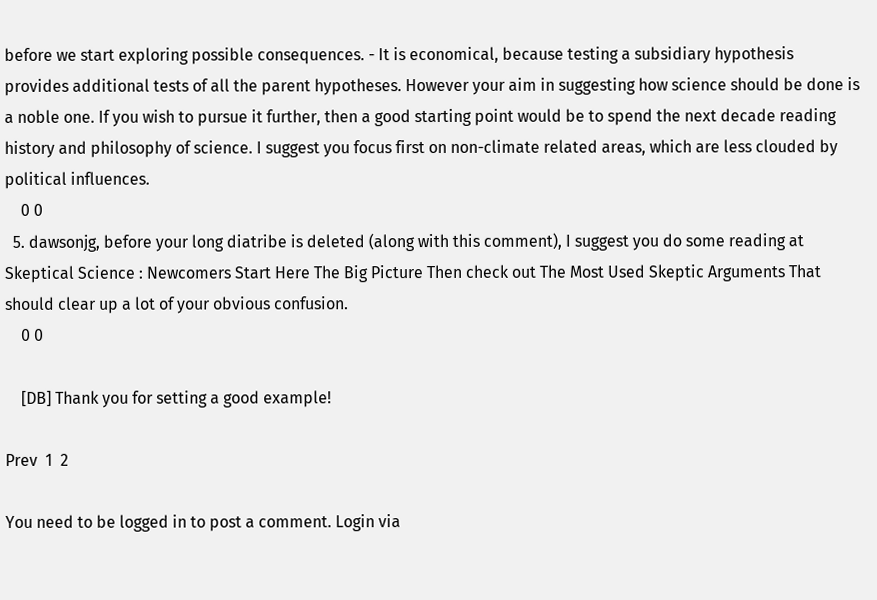before we start exploring possible consequences. - It is economical, because testing a subsidiary hypothesis provides additional tests of all the parent hypotheses. However your aim in suggesting how science should be done is a noble one. If you wish to pursue it further, then a good starting point would be to spend the next decade reading history and philosophy of science. I suggest you focus first on non-climate related areas, which are less clouded by political influences.
    0 0
  5. dawsonjg, before your long diatribe is deleted (along with this comment), I suggest you do some reading at Skeptical Science : Newcomers Start Here The Big Picture Then check out The Most Used Skeptic Arguments That should clear up a lot of your obvious confusion.
    0 0

    [DB] Thank you for setting a good example!

Prev  1  2

You need to be logged in to post a comment. Login via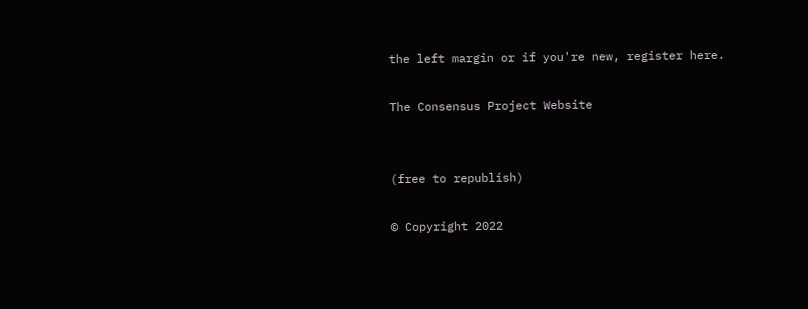the left margin or if you're new, register here.

The Consensus Project Website


(free to republish)

© Copyright 2022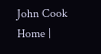John Cook
Home |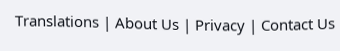Translations | About Us | Privacy | Contact Us